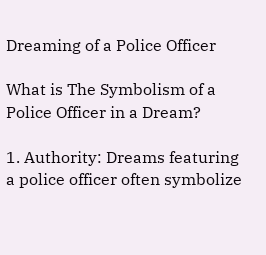Dreaming of a Police Officer

What is The Symbolism of a Police Officer in a Dream?

1. Authority: Dreams featuring a police officer often symbolize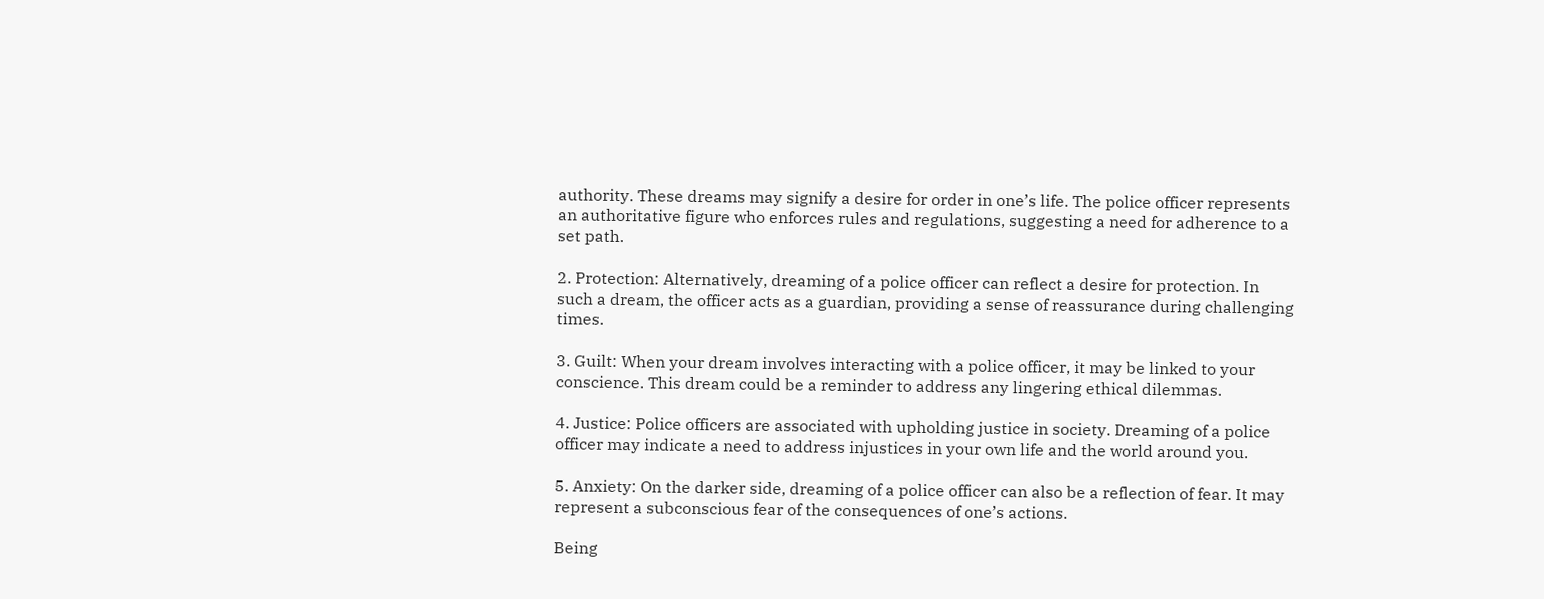authority. These dreams may signify a desire for order in one’s life. The police officer represents an authoritative figure who enforces rules and regulations, suggesting a need for adherence to a set path.

2. Protection: Alternatively, dreaming of a police officer can reflect a desire for protection. In such a dream, the officer acts as a guardian, providing a sense of reassurance during challenging times.

3. Guilt: When your dream involves interacting with a police officer, it may be linked to your conscience. This dream could be a reminder to address any lingering ethical dilemmas.

4. Justice: Police officers are associated with upholding justice in society. Dreaming of a police officer may indicate a need to address injustices in your own life and the world around you.

5. Anxiety: On the darker side, dreaming of a police officer can also be a reflection of fear. It may represent a subconscious fear of the consequences of one’s actions.

Being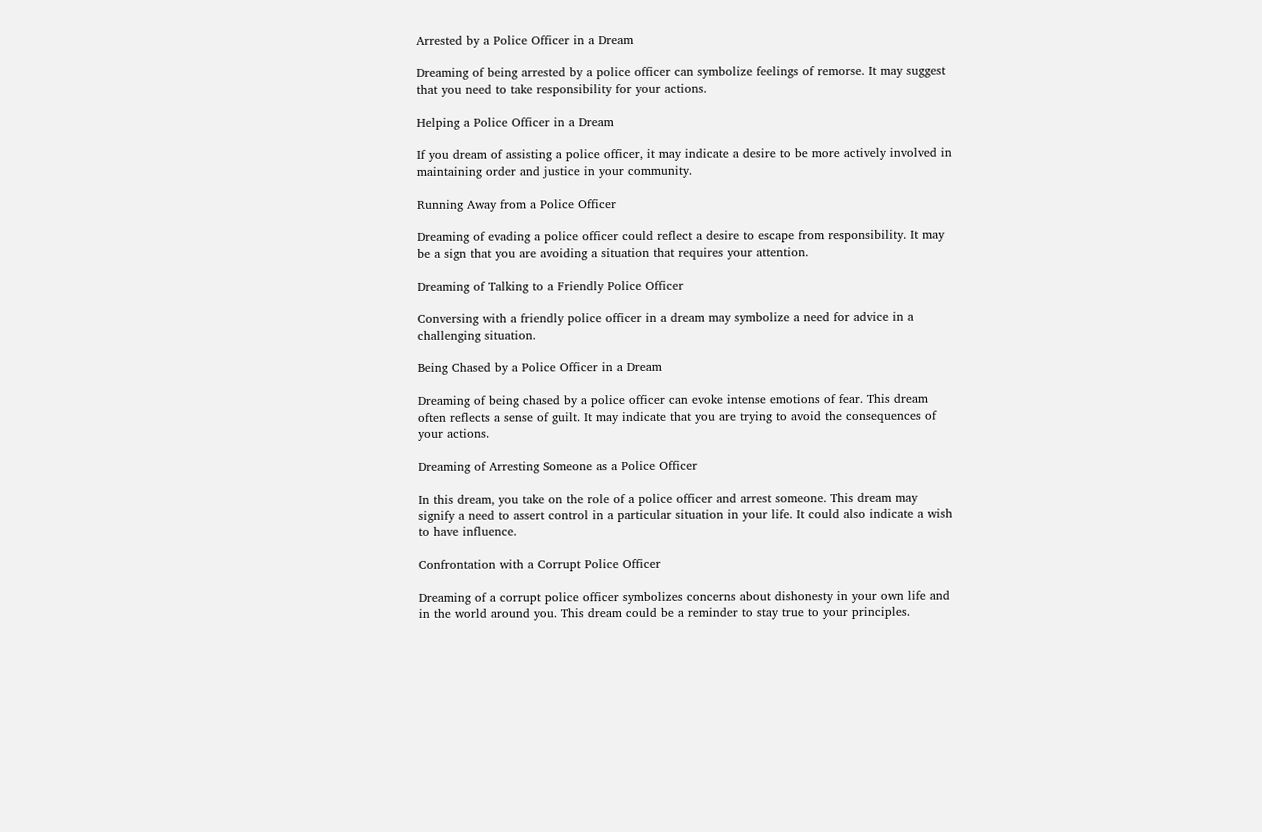Arrested by a Police Officer in a Dream

Dreaming of being arrested by a police officer can symbolize feelings of remorse. It may suggest that you need to take responsibility for your actions.

Helping a Police Officer in a Dream

If you dream of assisting a police officer, it may indicate a desire to be more actively involved in maintaining order and justice in your community.

Running Away from a Police Officer

Dreaming of evading a police officer could reflect a desire to escape from responsibility. It may be a sign that you are avoiding a situation that requires your attention.

Dreaming of Talking to a Friendly Police Officer

Conversing with a friendly police officer in a dream may symbolize a need for advice in a challenging situation.

Being Chased by a Police Officer in a Dream

Dreaming of being chased by a police officer can evoke intense emotions of fear. This dream often reflects a sense of guilt. It may indicate that you are trying to avoid the consequences of your actions.

Dreaming of Arresting Someone as a Police Officer

In this dream, you take on the role of a police officer and arrest someone. This dream may signify a need to assert control in a particular situation in your life. It could also indicate a wish to have influence.

Confrontation with a Corrupt Police Officer

Dreaming of a corrupt police officer symbolizes concerns about dishonesty in your own life and in the world around you. This dream could be a reminder to stay true to your principles.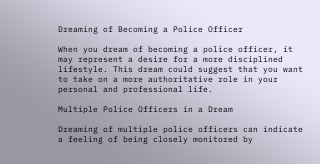Dreaming of Becoming a Police Officer

When you dream of becoming a police officer, it may represent a desire for a more disciplined lifestyle. This dream could suggest that you want to take on a more authoritative role in your personal and professional life.

Multiple Police Officers in a Dream

Dreaming of multiple police officers can indicate a feeling of being closely monitored by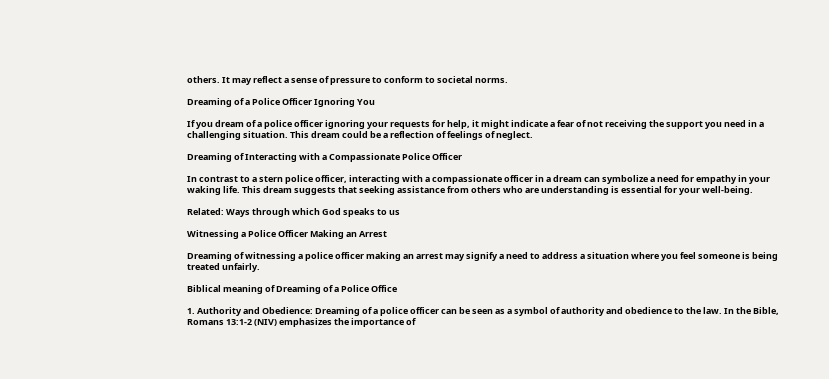others. It may reflect a sense of pressure to conform to societal norms.

Dreaming of a Police Officer Ignoring You

If you dream of a police officer ignoring your requests for help, it might indicate a fear of not receiving the support you need in a challenging situation. This dream could be a reflection of feelings of neglect.

Dreaming of Interacting with a Compassionate Police Officer

In contrast to a stern police officer, interacting with a compassionate officer in a dream can symbolize a need for empathy in your waking life. This dream suggests that seeking assistance from others who are understanding is essential for your well-being.

Related: Ways through which God speaks to us

Witnessing a Police Officer Making an Arrest

Dreaming of witnessing a police officer making an arrest may signify a need to address a situation where you feel someone is being treated unfairly.

Biblical meaning of Dreaming of a Police Office

1. Authority and Obedience: Dreaming of a police officer can be seen as a symbol of authority and obedience to the law. In the Bible, Romans 13:1-2 (NIV) emphasizes the importance of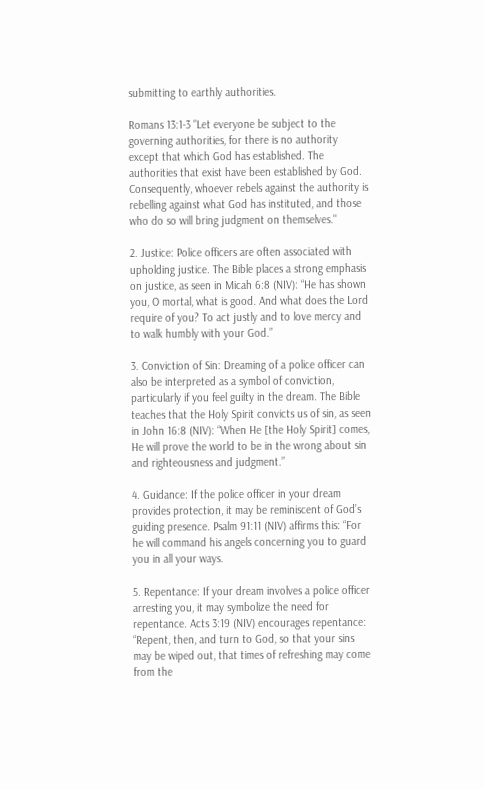submitting to earthly authorities.

Romans 13:1-3 "Let everyone be subject to the governing authorities, for there is no authority except that which God has established. The authorities that exist have been established by God. Consequently, whoever rebels against the authority is rebelling against what God has instituted, and those who do so will bring judgment on themselves."

2. Justice: Police officers are often associated with upholding justice. The Bible places a strong emphasis on justice, as seen in Micah 6:8 (NIV): “He has shown you, O mortal, what is good. And what does the Lord require of you? To act justly and to love mercy and to walk humbly with your God.”

3. Conviction of Sin: Dreaming of a police officer can also be interpreted as a symbol of conviction, particularly if you feel guilty in the dream. The Bible teaches that the Holy Spirit convicts us of sin, as seen in John 16:8 (NIV): “When He [the Holy Spirit] comes, He will prove the world to be in the wrong about sin and righteousness and judgment.”

4. Guidance: If the police officer in your dream provides protection, it may be reminiscent of God’s guiding presence. Psalm 91:11 (NIV) affirms this: “For he will command his angels concerning you to guard you in all your ways.

5. Repentance: If your dream involves a police officer arresting you, it may symbolize the need for repentance. Acts 3:19 (NIV) encourages repentance: “Repent, then, and turn to God, so that your sins may be wiped out, that times of refreshing may come from the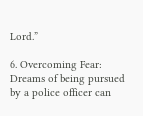Lord.”

6. Overcoming Fear: Dreams of being pursued by a police officer can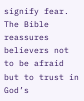signify fear. The Bible reassures believers not to be afraid but to trust in God’s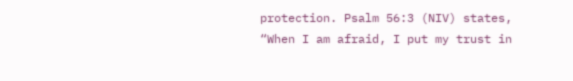protection. Psalm 56:3 (NIV) states, “When I am afraid, I put my trust in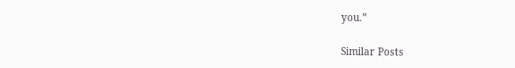you.”

Similar Posts